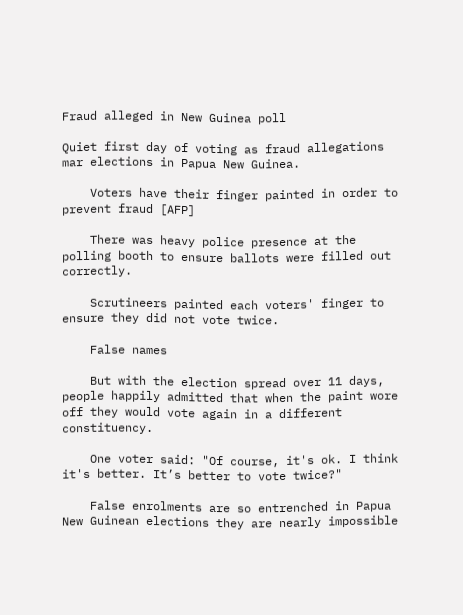Fraud alleged in New Guinea poll

Quiet first day of voting as fraud allegations mar elections in Papua New Guinea.

    Voters have their finger painted in order to prevent fraud [AFP]

    There was heavy police presence at the polling booth to ensure ballots were filled out correctly.

    Scrutineers painted each voters' finger to ensure they did not vote twice.

    False names

    But with the election spread over 11 days, people happily admitted that when the paint wore off they would vote again in a different constituency.

    One voter said: "Of course, it's ok. I think it's better. It’s better to vote twice?"

    False enrolments are so entrenched in Papua New Guinean elections they are nearly impossible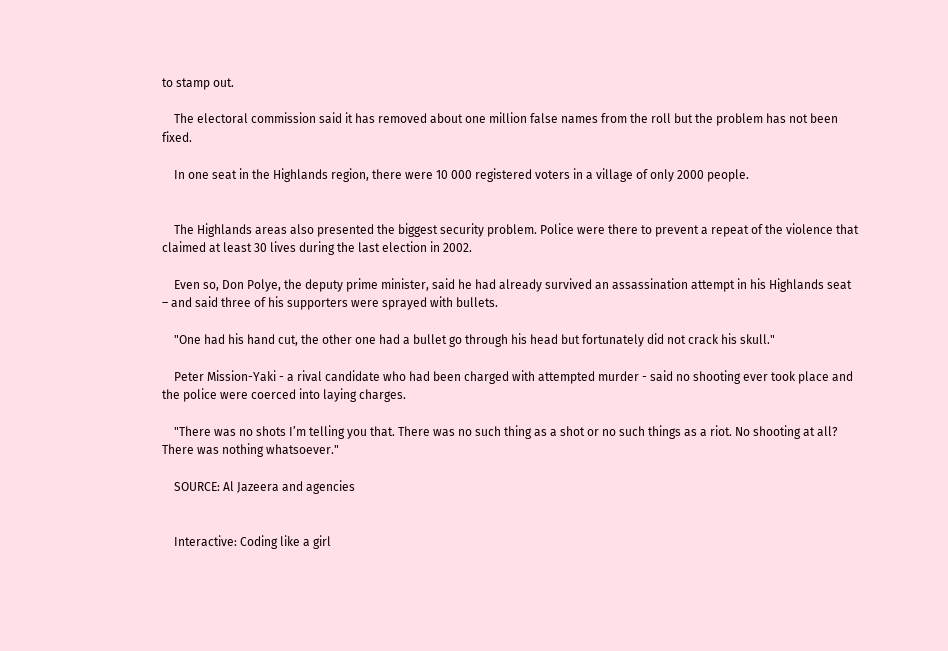to stamp out.

    The electoral commission said it has removed about one million false names from the roll but the problem has not been fixed.

    In one seat in the Highlands region, there were 10 000 registered voters in a village of only 2000 people.


    The Highlands areas also presented the biggest security problem. Police were there to prevent a repeat of the violence that claimed at least 30 lives during the last election in 2002.

    Even so, Don Polye, the deputy prime minister, said he had already survived an assassination attempt in his Highlands seat – and said three of his supporters were sprayed with bullets.

    "One had his hand cut, the other one had a bullet go through his head but fortunately did not crack his skull."

    Peter Mission-Yaki - a rival candidate who had been charged with attempted murder - said no shooting ever took place and the police were coerced into laying charges.

    "There was no shots I’m telling you that. There was no such thing as a shot or no such things as a riot. No shooting at all? There was nothing whatsoever."

    SOURCE: Al Jazeera and agencies


    Interactive: Coding like a girl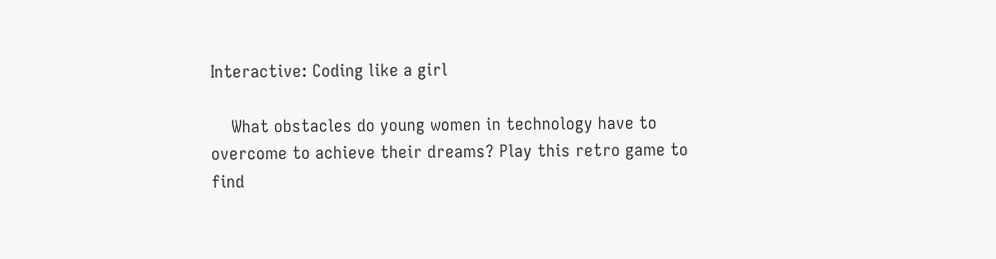Interactive: Coding like a girl

    What obstacles do young women in technology have to overcome to achieve their dreams? Play this retro game to find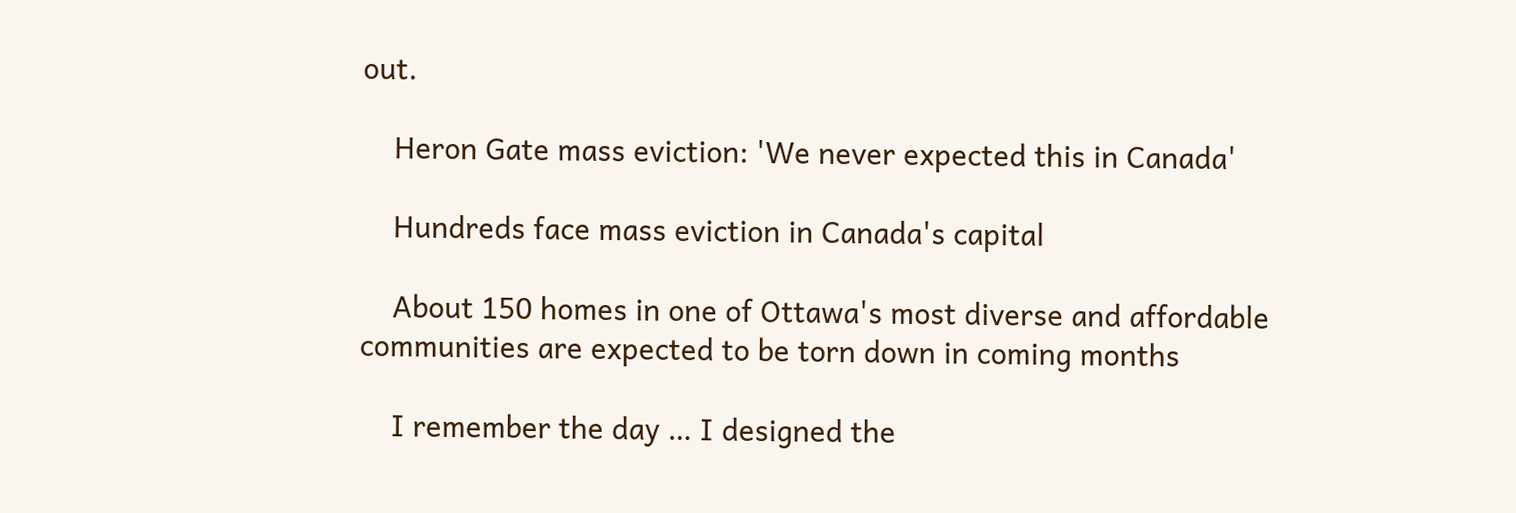out.

    Heron Gate mass eviction: 'We never expected this in Canada'

    Hundreds face mass eviction in Canada's capital

    About 150 homes in one of Ottawa's most diverse and affordable communities are expected to be torn down in coming months

    I remember the day … I designed the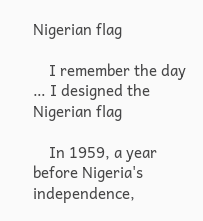Nigerian flag

    I remember the day … I designed the Nigerian flag

    In 1959, a year before Nigeria's independence,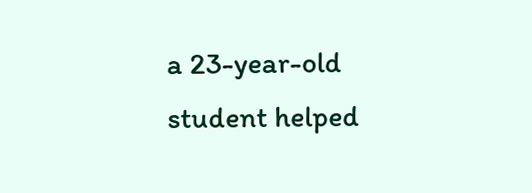a 23-year-old student helped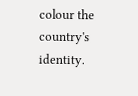colour the country's identity.